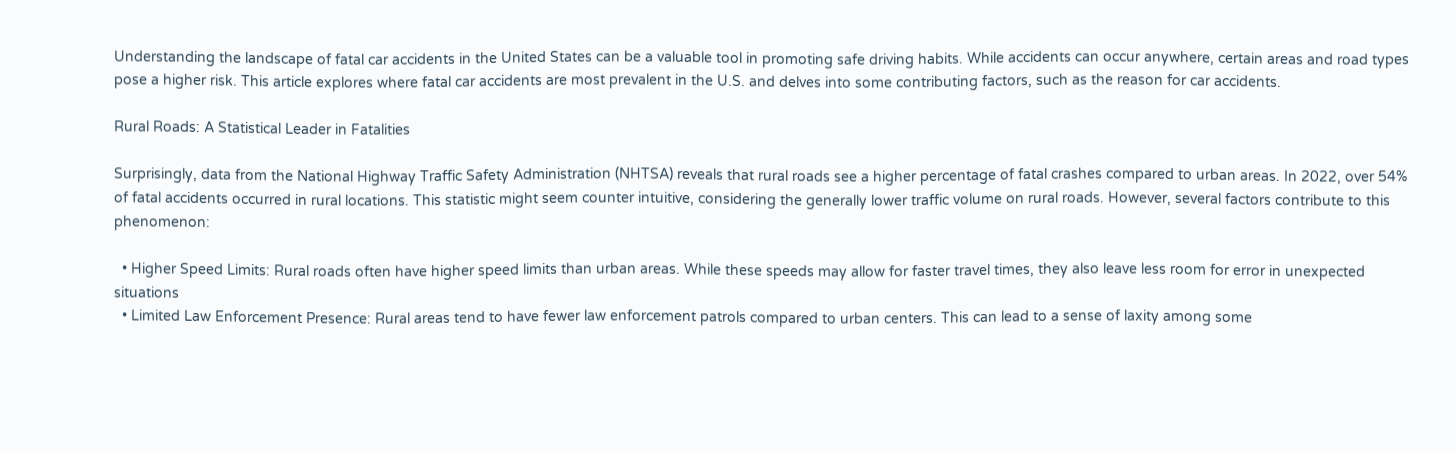Understanding the landscape of fatal car accidents in the United States can be a valuable tool in promoting safe driving habits. While accidents can occur anywhere, certain areas and road types pose a higher risk. This article explores where fatal car accidents are most prevalent in the U.S. and delves into some contributing factors, such as the reason for car accidents.

Rural Roads: A Statistical Leader in Fatalities

Surprisingly, data from the National Highway Traffic Safety Administration (NHTSA) reveals that rural roads see a higher percentage of fatal crashes compared to urban areas. In 2022, over 54% of fatal accidents occurred in rural locations. This statistic might seem counter intuitive, considering the generally lower traffic volume on rural roads. However, several factors contribute to this phenomenon:

  • Higher Speed Limits: Rural roads often have higher speed limits than urban areas. While these speeds may allow for faster travel times, they also leave less room for error in unexpected situations
  • Limited Law Enforcement Presence: Rural areas tend to have fewer law enforcement patrols compared to urban centers. This can lead to a sense of laxity among some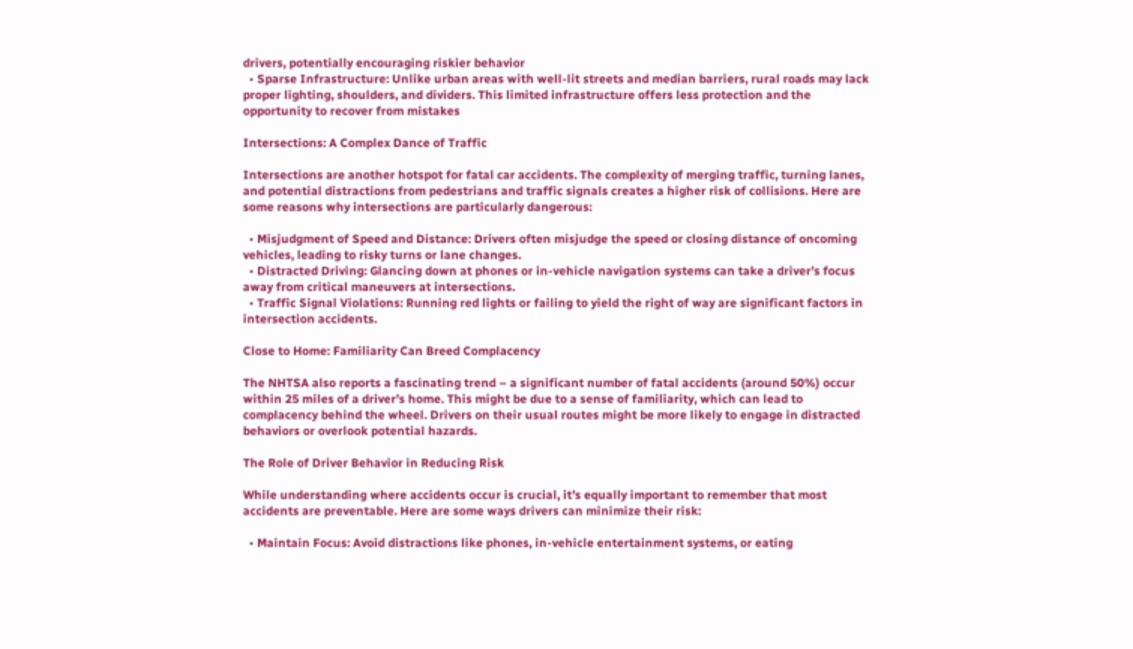drivers, potentially encouraging riskier behavior
  • Sparse Infrastructure: Unlike urban areas with well-lit streets and median barriers, rural roads may lack proper lighting, shoulders, and dividers. This limited infrastructure offers less protection and the opportunity to recover from mistakes

Intersections: A Complex Dance of Traffic

Intersections are another hotspot for fatal car accidents. The complexity of merging traffic, turning lanes, and potential distractions from pedestrians and traffic signals creates a higher risk of collisions. Here are some reasons why intersections are particularly dangerous:

  • Misjudgment of Speed and Distance: Drivers often misjudge the speed or closing distance of oncoming vehicles, leading to risky turns or lane changes.
  • Distracted Driving: Glancing down at phones or in-vehicle navigation systems can take a driver’s focus away from critical maneuvers at intersections.
  • Traffic Signal Violations: Running red lights or failing to yield the right of way are significant factors in intersection accidents.

Close to Home: Familiarity Can Breed Complacency

The NHTSA also reports a fascinating trend – a significant number of fatal accidents (around 50%) occur within 25 miles of a driver’s home. This might be due to a sense of familiarity, which can lead to complacency behind the wheel. Drivers on their usual routes might be more likely to engage in distracted behaviors or overlook potential hazards.

The Role of Driver Behavior in Reducing Risk

While understanding where accidents occur is crucial, it’s equally important to remember that most accidents are preventable. Here are some ways drivers can minimize their risk:

  • Maintain Focus: Avoid distractions like phones, in-vehicle entertainment systems, or eating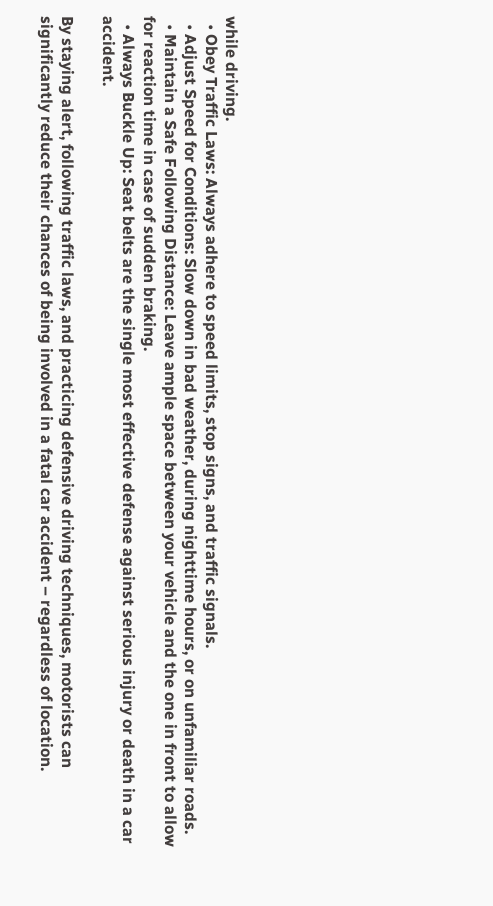while driving.
  • Obey Traffic Laws: Always adhere to speed limits, stop signs, and traffic signals.
  • Adjust Speed for Conditions: Slow down in bad weather, during nighttime hours, or on unfamiliar roads.
  • Maintain a Safe Following Distance: Leave ample space between your vehicle and the one in front to allow for reaction time in case of sudden braking.
  • Always Buckle Up: Seat belts are the single most effective defense against serious injury or death in a car accident.

By staying alert, following traffic laws, and practicing defensive driving techniques, motorists can significantly reduce their chances of being involved in a fatal car accident – regardless of location.